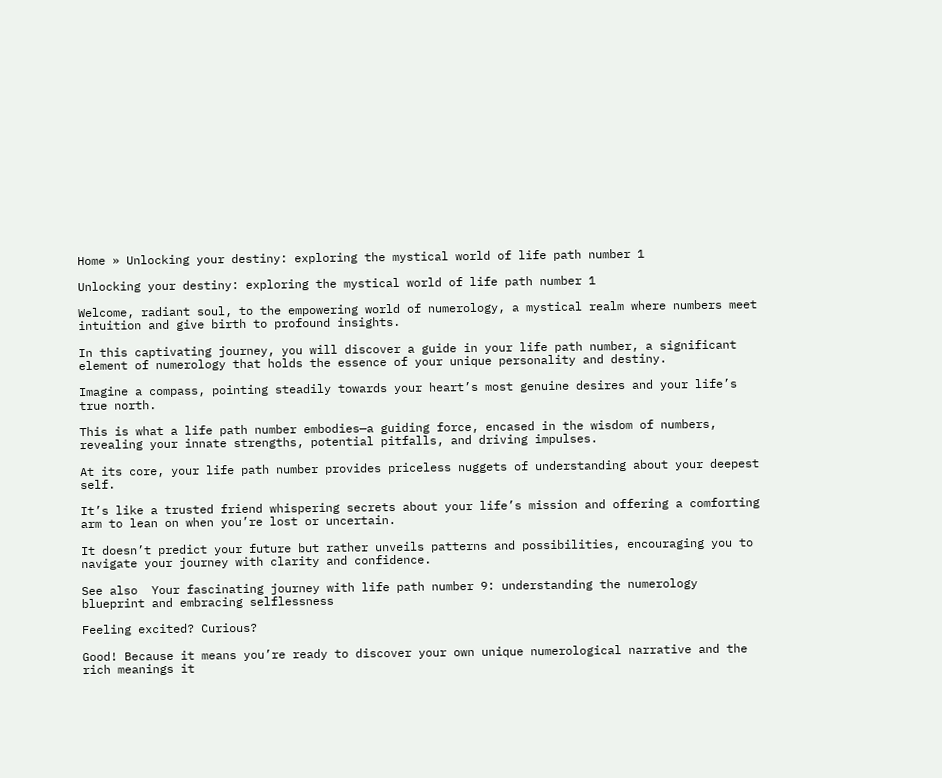Home » Unlocking your destiny: exploring the mystical world of life path number 1

Unlocking your destiny: exploring the mystical world of life path number 1

Welcome, radiant soul, to the empowering world of numerology, a mystical realm where numbers meet intuition and give birth to profound insights.

In this captivating journey, you will discover a guide in your life path number, a significant element of numerology that holds the essence of your unique personality and destiny.

Imagine a compass, pointing steadily towards your heart’s most genuine desires and your life’s true north.

This is what a life path number embodies—a guiding force, encased in the wisdom of numbers, revealing your innate strengths, potential pitfalls, and driving impulses.

At its core, your life path number provides priceless nuggets of understanding about your deepest self.

It’s like a trusted friend whispering secrets about your life’s mission and offering a comforting arm to lean on when you’re lost or uncertain.

It doesn’t predict your future but rather unveils patterns and possibilities, encouraging you to navigate your journey with clarity and confidence.

See also  Your fascinating journey with life path number 9: understanding the numerology blueprint and embracing selflessness

Feeling excited? Curious?

Good! Because it means you’re ready to discover your own unique numerological narrative and the rich meanings it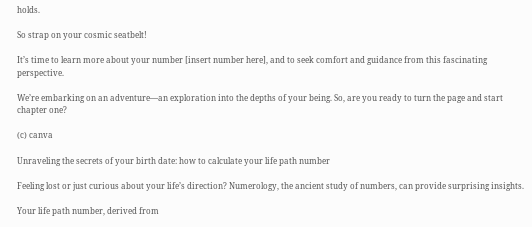holds.

So strap on your cosmic seatbelt!

It’s time to learn more about your number [insert number here], and to seek comfort and guidance from this fascinating perspective.

We’re embarking on an adventure—an exploration into the depths of your being. So, are you ready to turn the page and start chapter one?

(c) canva

Unraveling the secrets of your birth date: how to calculate your life path number

Feeling lost or just curious about your life’s direction? Numerology, the ancient study of numbers, can provide surprising insights.

Your life path number, derived from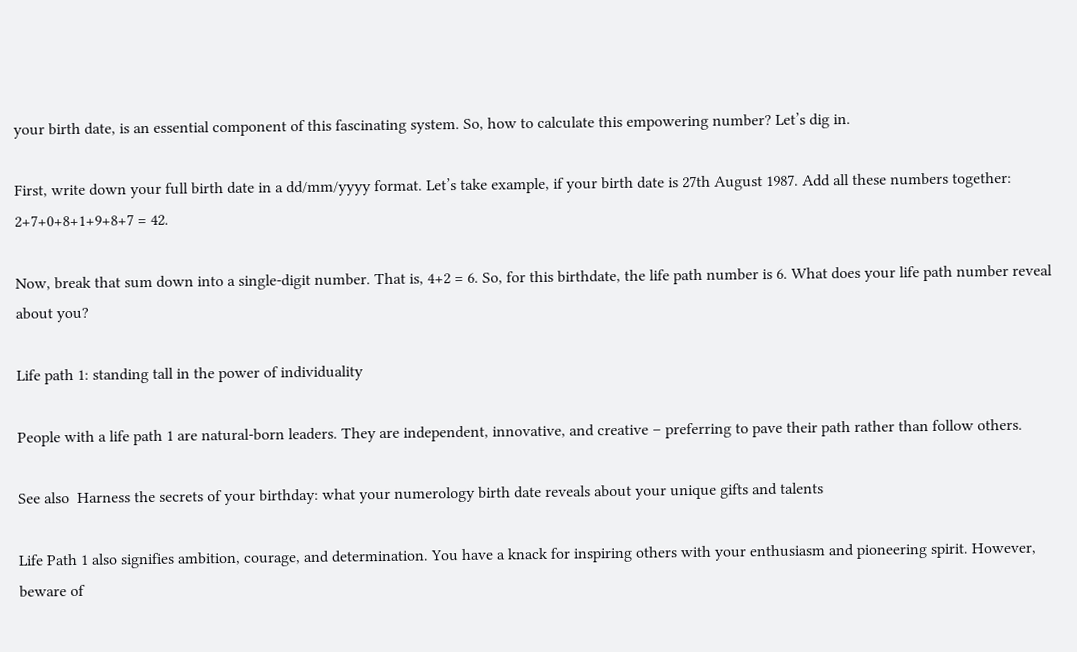your birth date, is an essential component of this fascinating system. So, how to calculate this empowering number? Let’s dig in.

First, write down your full birth date in a dd/mm/yyyy format. Let’s take example, if your birth date is 27th August 1987. Add all these numbers together: 2+7+0+8+1+9+8+7 = 42.

Now, break that sum down into a single-digit number. That is, 4+2 = 6. So, for this birthdate, the life path number is 6. What does your life path number reveal about you?

Life path 1: standing tall in the power of individuality

People with a life path 1 are natural-born leaders. They are independent, innovative, and creative – preferring to pave their path rather than follow others.

See also  Harness the secrets of your birthday: what your numerology birth date reveals about your unique gifts and talents

Life Path 1 also signifies ambition, courage, and determination. You have a knack for inspiring others with your enthusiasm and pioneering spirit. However, beware of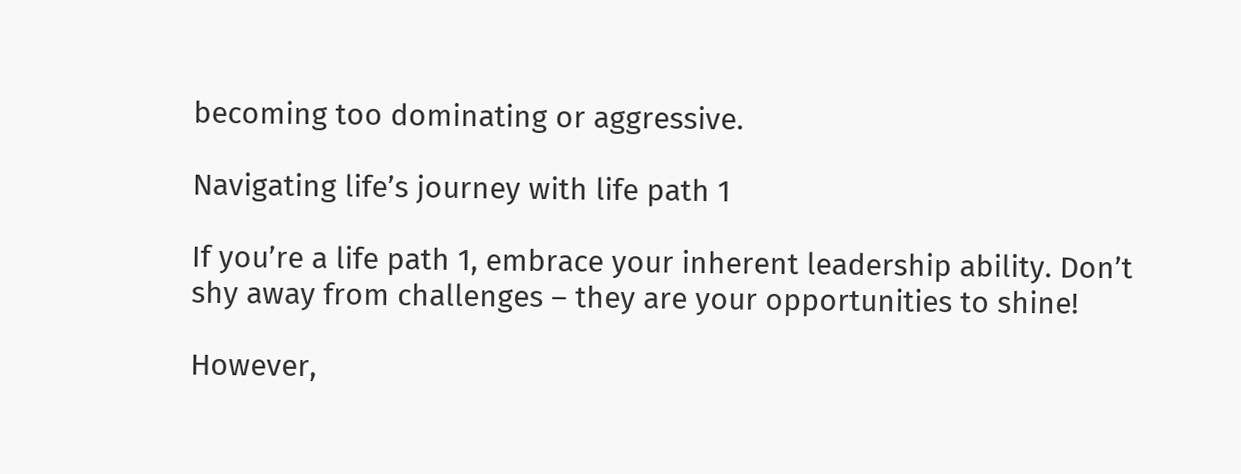becoming too dominating or aggressive.

Navigating life’s journey with life path 1

If you’re a life path 1, embrace your inherent leadership ability. Don’t shy away from challenges – they are your opportunities to shine!

However,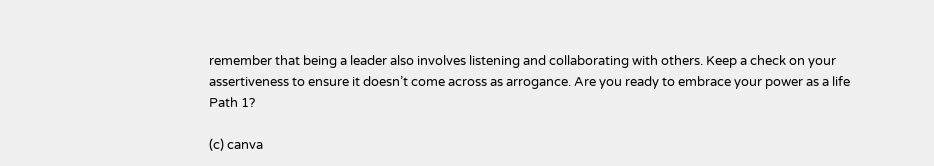remember that being a leader also involves listening and collaborating with others. Keep a check on your assertiveness to ensure it doesn’t come across as arrogance. Are you ready to embrace your power as a life Path 1?

(c) canva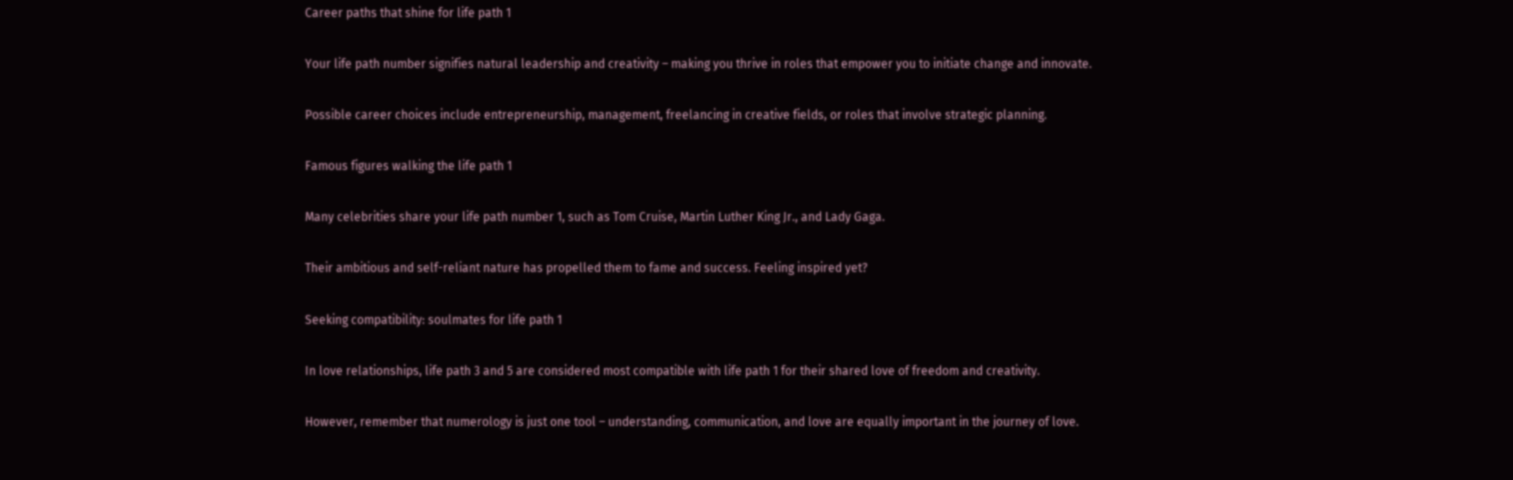Career paths that shine for life path 1

Your life path number signifies natural leadership and creativity – making you thrive in roles that empower you to initiate change and innovate.

Possible career choices include entrepreneurship, management, freelancing in creative fields, or roles that involve strategic planning.

Famous figures walking the life path 1

Many celebrities share your life path number 1, such as Tom Cruise, Martin Luther King Jr., and Lady Gaga.

Their ambitious and self-reliant nature has propelled them to fame and success. Feeling inspired yet?

Seeking compatibility: soulmates for life path 1

In love relationships, life path 3 and 5 are considered most compatible with life path 1 for their shared love of freedom and creativity.

However, remember that numerology is just one tool – understanding, communication, and love are equally important in the journey of love.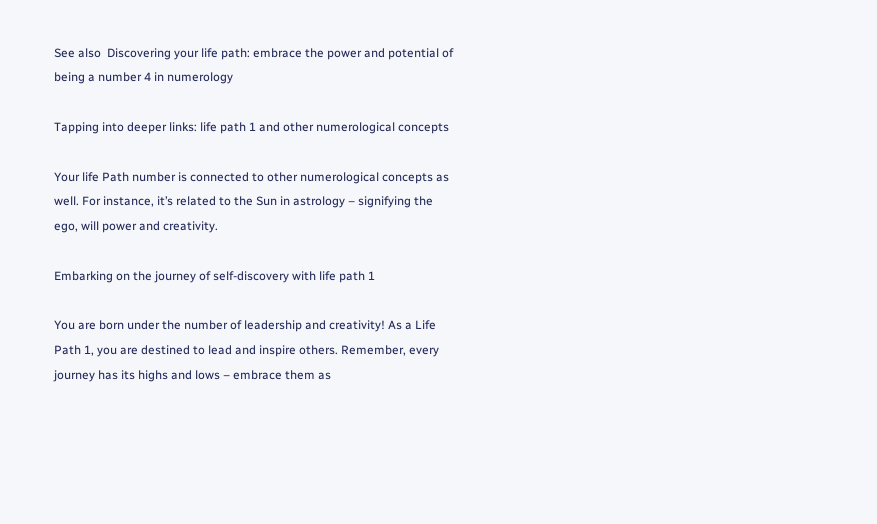See also  Discovering your life path: embrace the power and potential of being a number 4 in numerology

Tapping into deeper links: life path 1 and other numerological concepts

Your life Path number is connected to other numerological concepts as well. For instance, it’s related to the Sun in astrology – signifying the ego, will power and creativity.

Embarking on the journey of self-discovery with life path 1

You are born under the number of leadership and creativity! As a Life Path 1, you are destined to lead and inspire others. Remember, every journey has its highs and lows – embrace them as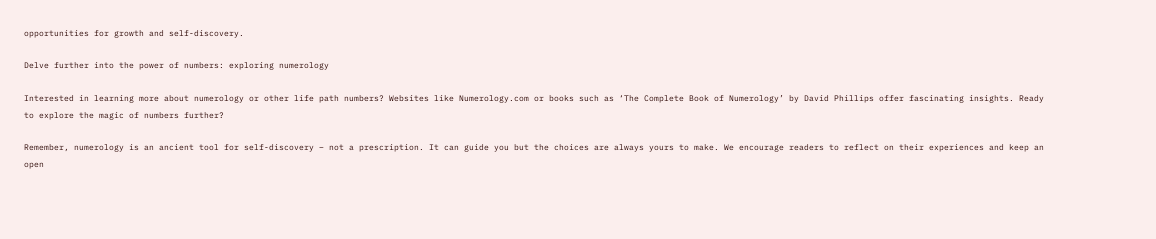opportunities for growth and self-discovery.

Delve further into the power of numbers: exploring numerology

Interested in learning more about numerology or other life path numbers? Websites like Numerology.com or books such as ‘The Complete Book of Numerology’ by David Phillips offer fascinating insights. Ready to explore the magic of numbers further?

Remember, numerology is an ancient tool for self-discovery – not a prescription. It can guide you but the choices are always yours to make. We encourage readers to reflect on their experiences and keep an open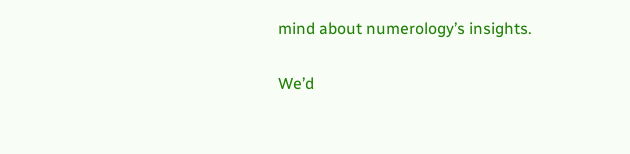mind about numerology’s insights.

We’d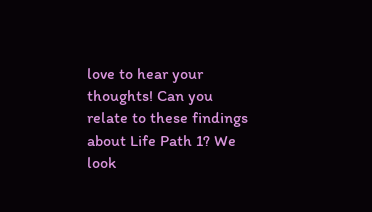love to hear your thoughts! Can you relate to these findings about Life Path 1? We look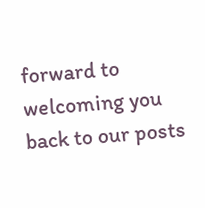forward to welcoming you back to our posts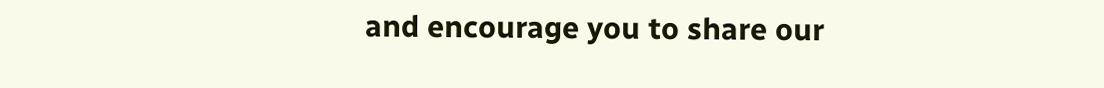and encourage you to share our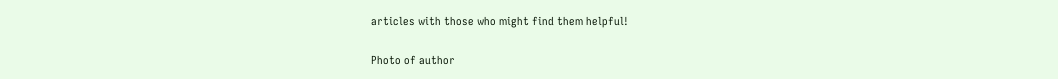articles with those who might find them helpful!

Photo of author